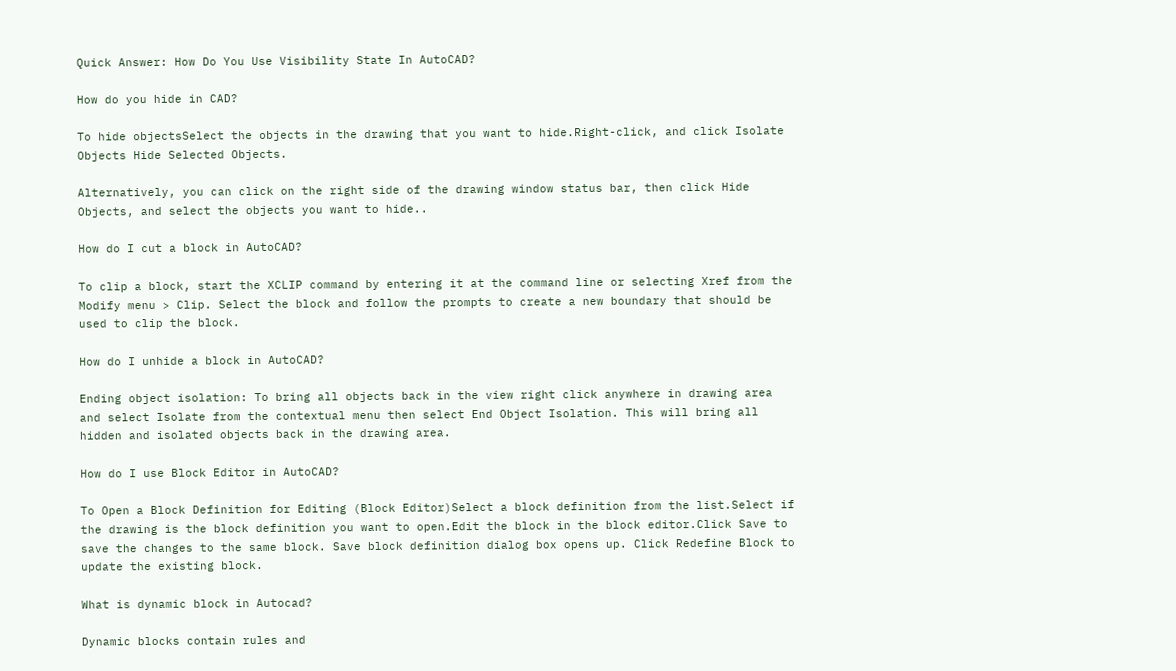Quick Answer: How Do You Use Visibility State In AutoCAD?

How do you hide in CAD?

To hide objectsSelect the objects in the drawing that you want to hide.Right-click, and click Isolate Objects Hide Selected Objects.

Alternatively, you can click on the right side of the drawing window status bar, then click Hide Objects, and select the objects you want to hide..

How do I cut a block in AutoCAD?

To clip a block, start the XCLIP command by entering it at the command line or selecting Xref from the Modify menu > Clip. Select the block and follow the prompts to create a new boundary that should be used to clip the block.

How do I unhide a block in AutoCAD?

Ending object isolation: To bring all objects back in the view right click anywhere in drawing area and select Isolate from the contextual menu then select End Object Isolation. This will bring all hidden and isolated objects back in the drawing area.

How do I use Block Editor in AutoCAD?

To Open a Block Definition for Editing (Block Editor)Select a block definition from the list.Select if the drawing is the block definition you want to open.Edit the block in the block editor.Click Save to save the changes to the same block. Save block definition dialog box opens up. Click Redefine Block to update the existing block.

What is dynamic block in Autocad?

Dynamic blocks contain rules and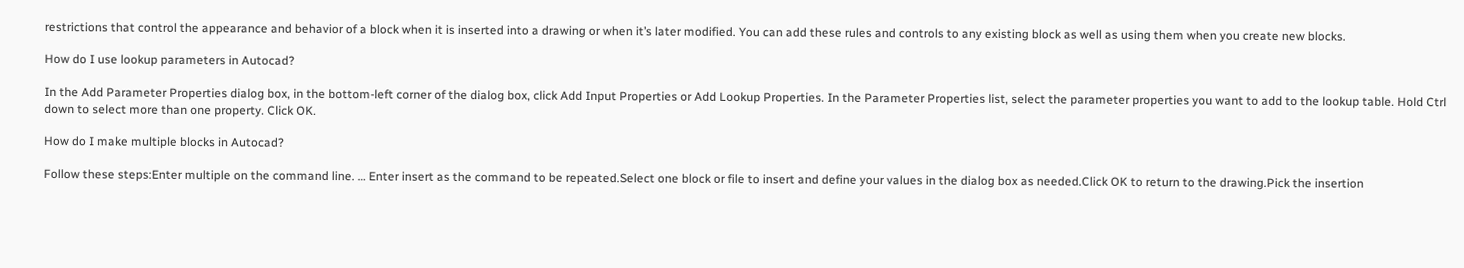restrictions that control the appearance and behavior of a block when it is inserted into a drawing or when it’s later modified. You can add these rules and controls to any existing block as well as using them when you create new blocks.

How do I use lookup parameters in Autocad?

In the Add Parameter Properties dialog box, in the bottom-left corner of the dialog box, click Add Input Properties or Add Lookup Properties. In the Parameter Properties list, select the parameter properties you want to add to the lookup table. Hold Ctrl down to select more than one property. Click OK.

How do I make multiple blocks in Autocad?

Follow these steps:Enter multiple on the command line. … Enter insert as the command to be repeated.Select one block or file to insert and define your values in the dialog box as needed.Click OK to return to the drawing.Pick the insertion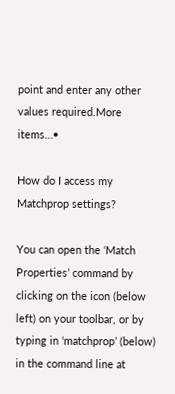point and enter any other values required.More items…•

How do I access my Matchprop settings?

You can open the ‘Match Properties’ command by clicking on the icon (below left) on your toolbar, or by typing in ‘matchprop’ (below) in the command line at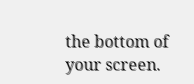the bottom of your screen.